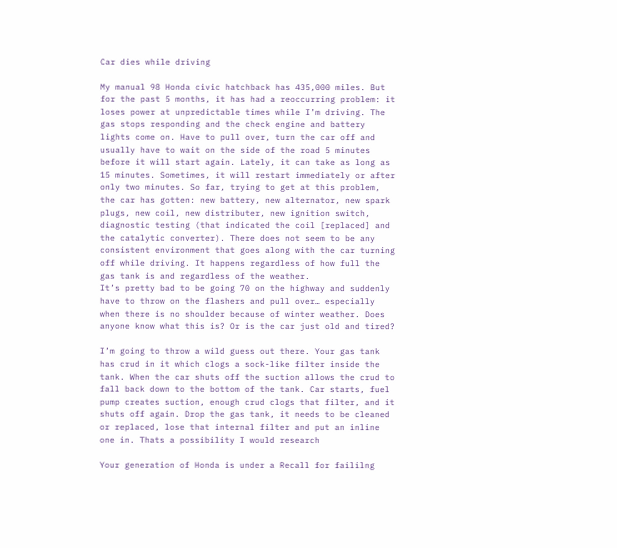Car dies while driving

My manual 98 Honda civic hatchback has 435,000 miles. But for the past 5 months, it has had a reoccurring problem: it loses power at unpredictable times while I’m driving. The gas stops responding and the check engine and battery lights come on. Have to pull over, turn the car off and usually have to wait on the side of the road 5 minutes before it will start again. Lately, it can take as long as 15 minutes. Sometimes, it will restart immediately or after only two minutes. So far, trying to get at this problem, the car has gotten: new battery, new alternator, new spark plugs, new coil, new distributer, new ignition switch, diagnostic testing (that indicated the coil [replaced] and the catalytic converter). There does not seem to be any consistent environment that goes along with the car turning off while driving. It happens regardless of how full the gas tank is and regardless of the weather.
It’s pretty bad to be going 70 on the highway and suddenly have to throw on the flashers and pull over… especially when there is no shoulder because of winter weather. Does anyone know what this is? Or is the car just old and tired?

I’m going to throw a wild guess out there. Your gas tank has crud in it which clogs a sock-like filter inside the tank. When the car shuts off the suction allows the crud to fall back down to the bottom of the tank. Car starts, fuel pump creates suction, enough crud clogs that filter, and it shuts off again. Drop the gas tank, it needs to be cleaned or replaced, lose that internal filter and put an inline one in. Thats a possibility I would research

Your generation of Honda is under a Recall for faililng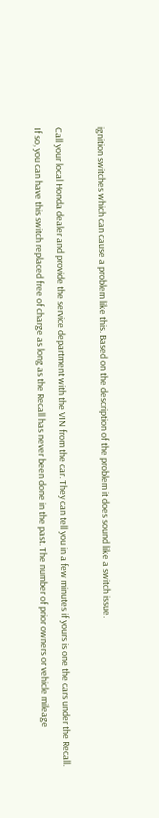ignition switches which can cause a problem like this. Based on the description of the problem it does sound like a switch issue.

Call your local Honda dealer and provide the service department with the VIN from the car. They can tell you in a few minutes if yours is one the cars under the Recall.
If so, you can have this switch replaced free of charge as long as the Recall has never been done in the past. The number of prior owners or vehicle mileage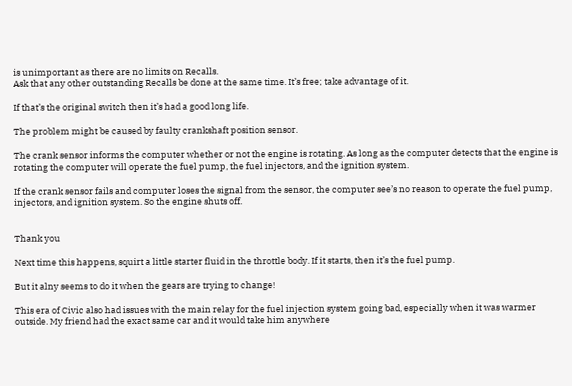is unimportant as there are no limits on Recalls.
Ask that any other outstanding Recalls be done at the same time. It’s free; take advantage of it.

If that’s the original switch then it’s had a good long life.

The problem might be caused by faulty crankshaft position sensor.

The crank sensor informs the computer whether or not the engine is rotating. As long as the computer detects that the engine is rotating the computer will operate the fuel pump, the fuel injectors, and the ignition system.

If the crank sensor fails and computer loses the signal from the sensor, the computer see’s no reason to operate the fuel pump, injectors, and ignition system. So the engine shuts off.


Thank you

Next time this happens, squirt a little starter fluid in the throttle body. If it starts, then it’s the fuel pump.

But it alny seems to do it when the gears are trying to change!

This era of Civic also had issues with the main relay for the fuel injection system going bad, especially when it was warmer outside. My friend had the exact same car and it would take him anywhere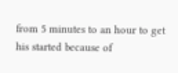from 5 minutes to an hour to get his started because of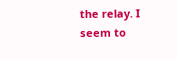the relay. I seem to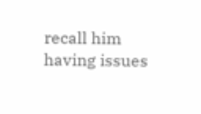recall him having issues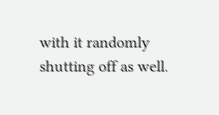with it randomly shutting off as well.